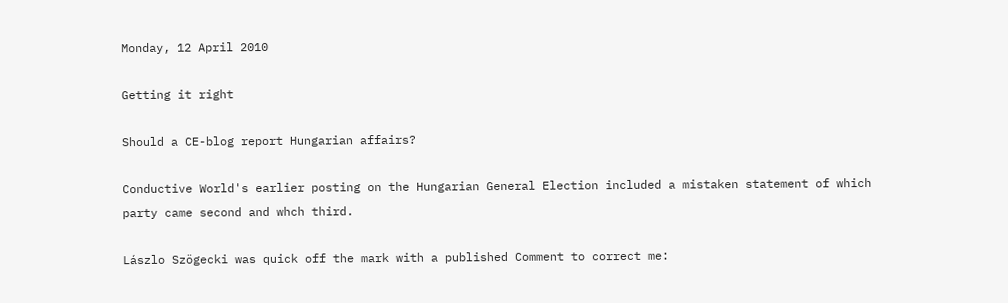Monday, 12 April 2010

Getting it right

Should a CE-blog report Hungarian affairs?

Conductive World's earlier posting on the Hungarian General Election included a mistaken statement of which party came second and whch third.

Lászlo Szögecki was quick off the mark with a published Comment to correct me: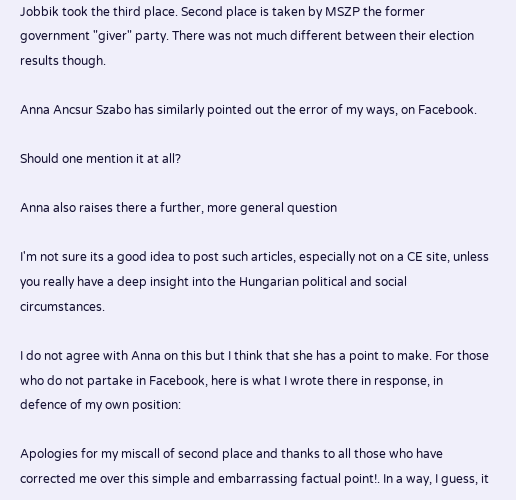Jobbik took the third place. Second place is taken by MSZP the former government "giver" party. There was not much different between their election results though.

Anna Ancsur Szabo has similarly pointed out the error of my ways, on Facebook.

Should one mention it at all?

Anna also raises there a further, more general question

I'm not sure its a good idea to post such articles, especially not on a CE site, unless you really have a deep insight into the Hungarian political and social circumstances.

I do not agree with Anna on this but I think that she has a point to make. For those who do not partake in Facebook, here is what I wrote there in response, in defence of my own position:

Apologies for my miscall of second place and thanks to all those who have corrected me over this simple and embarrassing factual point!. In a way, I guess, it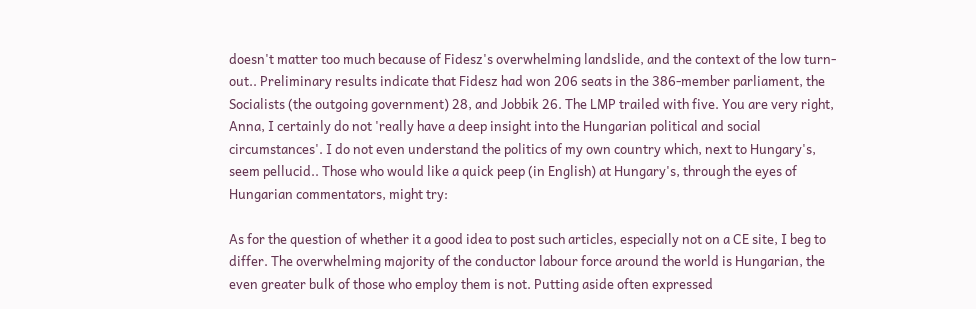doesn't matter too much because of Fidesz's overwhelming landslide, and the context of the low turn-out.. Preliminary results indicate that Fidesz had won 206 seats in the 386-member parliament, the Socialists (the outgoing government) 28, and Jobbik 26. The LMP trailed with five. You are very right, Anna, I certainly do not 'really have a deep insight into the Hungarian political and social circumstances'. I do not even understand the politics of my own country which, next to Hungary's, seem pellucid.. Those who would like a quick peep (in English) at Hungary's, through the eyes of Hungarian commentators, might try:

As for the question of whether it a good idea to post such articles, especially not on a CE site, I beg to differ. The overwhelming majority of the conductor labour force around the world is Hungarian, the even greater bulk of those who employ them is not. Putting aside often expressed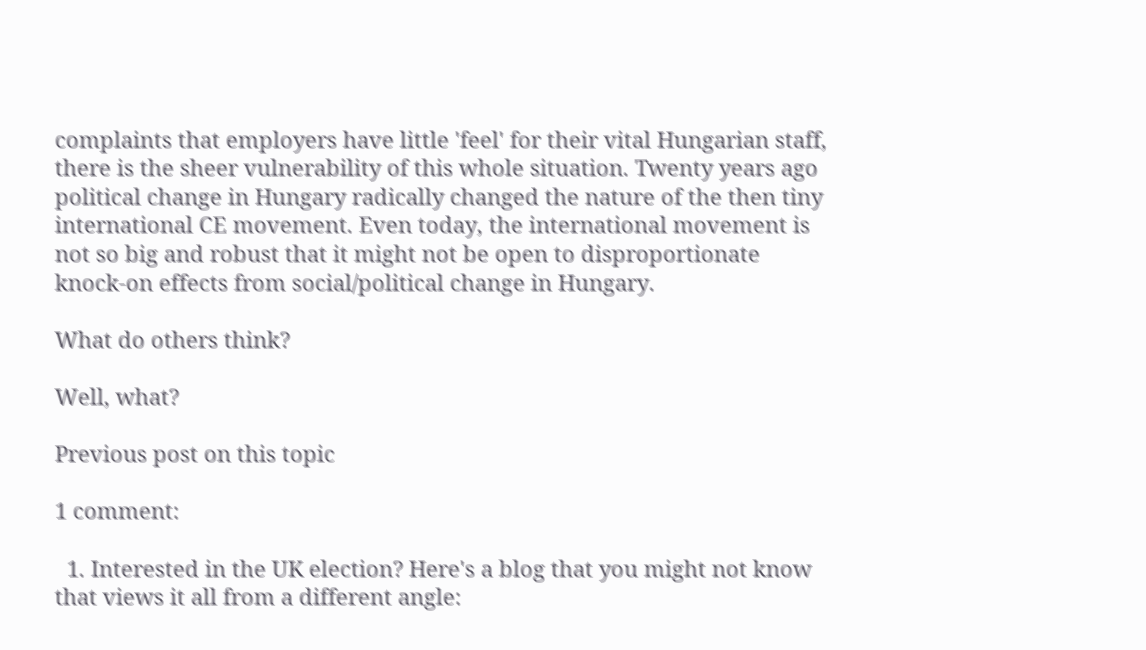complaints that employers have little 'feel' for their vital Hungarian staff, there is the sheer vulnerability of this whole situation. Twenty years ago political change in Hungary radically changed the nature of the then tiny international CE movement. Even today, the international movement is not so big and robust that it might not be open to disproportionate knock-on effects from social/political change in Hungary.

What do others think?

Well, what?

Previous post on this topic

1 comment:

  1. Interested in the UK election? Here's a blog that you might not know that views it all from a different angle: